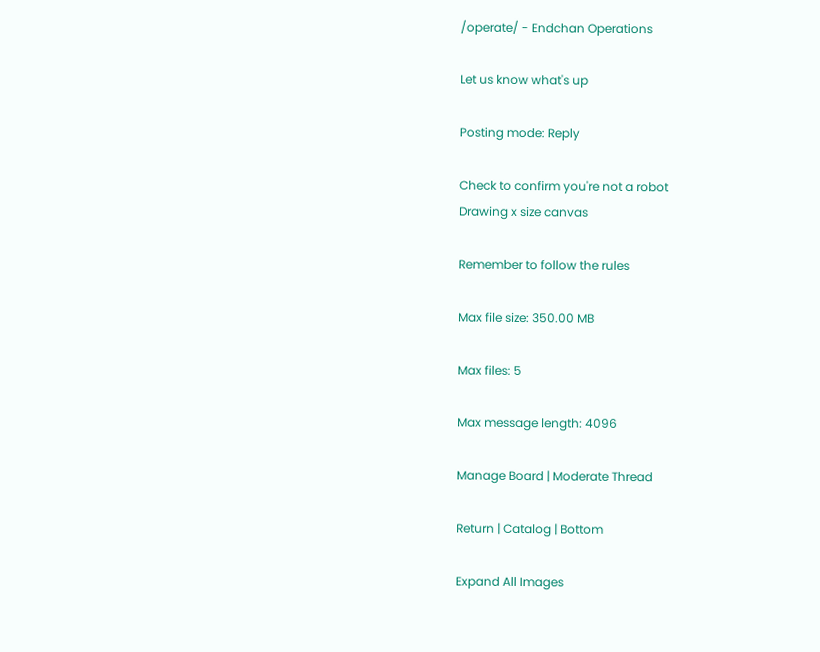/operate/ - Endchan Operations

Let us know what's up

Posting mode: Reply

Check to confirm you're not a robot
Drawing x size canvas

Remember to follow the rules

Max file size: 350.00 MB

Max files: 5

Max message length: 4096

Manage Board | Moderate Thread

Return | Catalog | Bottom

Expand All Images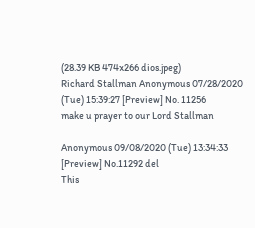(28.39 KB 474x266 dios.jpeg)
Richard Stallman Anonymous 07/28/2020 (Tue) 15:39:27 [Preview] No. 11256
make u prayer to our Lord Stallman

Anonymous 09/08/2020 (Tue) 13:34:33 [Preview] No.11292 del
This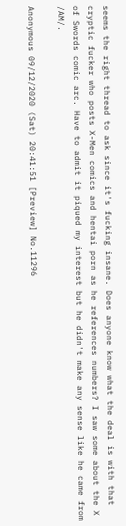seems the right thread to ask since it's fucking insane. Does anyone know what the deal is with that cryptic fucker who posts X-Men comics and hentai porn as he references numbers? I saw some about the X of Swords comic arc. Have to admit it piqued my interest but he didn't make any sense like he came from /AM/.

Anonymous 09/12/2020 (Sat) 20:41:51 [Preview] No.11296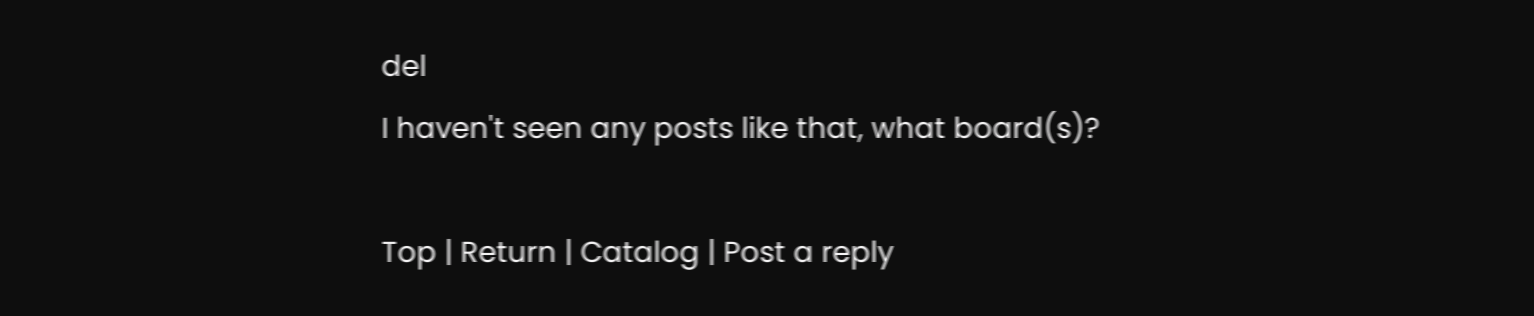del
I haven't seen any posts like that, what board(s)?

Top | Return | Catalog | Post a reply